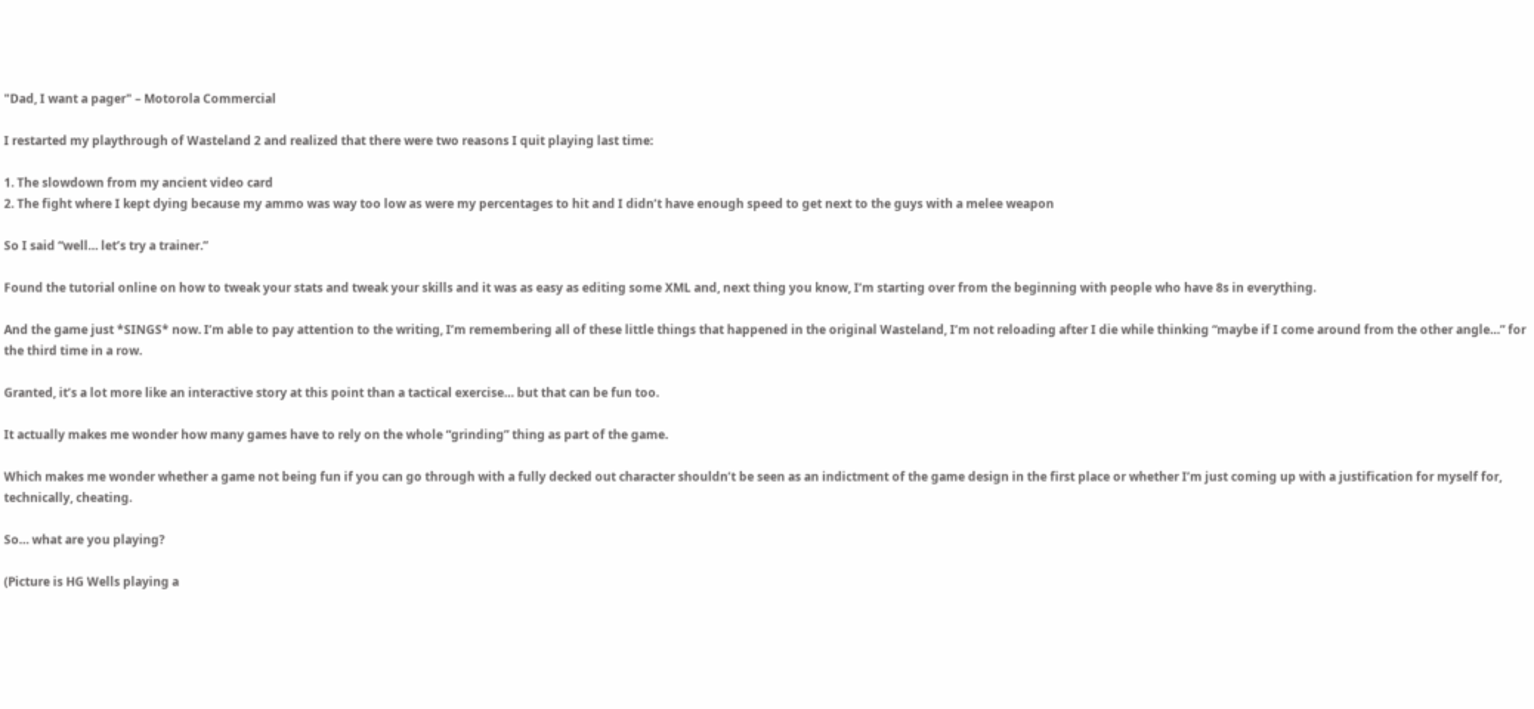"Dad, I want a pager" – Motorola Commercial

I restarted my playthrough of Wasteland 2 and realized that there were two reasons I quit playing last time:

1. The slowdown from my ancient video card
2. The fight where I kept dying because my ammo was way too low as were my percentages to hit and I didn’t have enough speed to get next to the guys with a melee weapon

So I said “well… let’s try a trainer.”

Found the tutorial online on how to tweak your stats and tweak your skills and it was as easy as editing some XML and, next thing you know, I’m starting over from the beginning with people who have 8s in everything.

And the game just *SINGS* now. I’m able to pay attention to the writing, I’m remembering all of these little things that happened in the original Wasteland, I’m not reloading after I die while thinking “maybe if I come around from the other angle…” for the third time in a row.

Granted, it’s a lot more like an interactive story at this point than a tactical exercise… but that can be fun too.

It actually makes me wonder how many games have to rely on the whole “grinding” thing as part of the game.

Which makes me wonder whether a game not being fun if you can go through with a fully decked out character shouldn’t be seen as an indictment of the game design in the first place or whether I’m just coming up with a justification for myself for, technically, cheating.

So… what are you playing?

(Picture is HG Wells playing a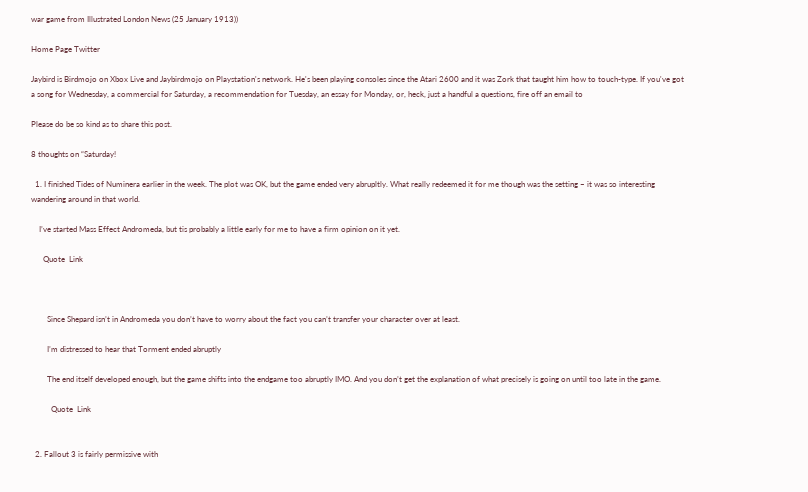war game from Illustrated London News (25 January 1913))

Home Page Twitter

Jaybird is Birdmojo on Xbox Live and Jaybirdmojo on Playstation's network. He's been playing consoles since the Atari 2600 and it was Zork that taught him how to touch-type. If you've got a song for Wednesday, a commercial for Saturday, a recommendation for Tuesday, an essay for Monday, or, heck, just a handful a questions, fire off an email to

Please do be so kind as to share this post.

8 thoughts on “Saturday!

  1. I finished Tides of Numinera earlier in the week. The plot was OK, but the game ended very abrupltly. What really redeemed it for me though was the setting – it was so interesting wandering around in that world.

    I’ve started Mass Effect Andromeda, but tis probably a little early for me to have a firm opinion on it yet.

      Quote  Link



        Since Shepard isn’t in Andromeda you don’t have to worry about the fact you can’t transfer your character over at least.

        I’m distressed to hear that Torment ended abruptly

        The end itself developed enough, but the game shifts into the endgame too abruptly IMO. And you don’t get the explanation of what precisely is going on until too late in the game.

          Quote  Link


  2. Fallout 3 is fairly permissive with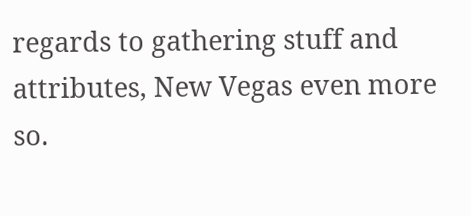regards to gathering stuff and attributes, New Vegas even more so.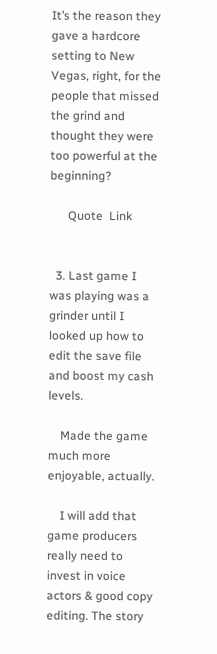It’s the reason they gave a hardcore setting to New Vegas, right, for the people that missed the grind and thought they were too powerful at the beginning?

      Quote  Link


  3. Last game I was playing was a grinder until I looked up how to edit the save file and boost my cash levels.

    Made the game much more enjoyable, actually.

    I will add that game producers really need to invest in voice actors & good copy editing. The story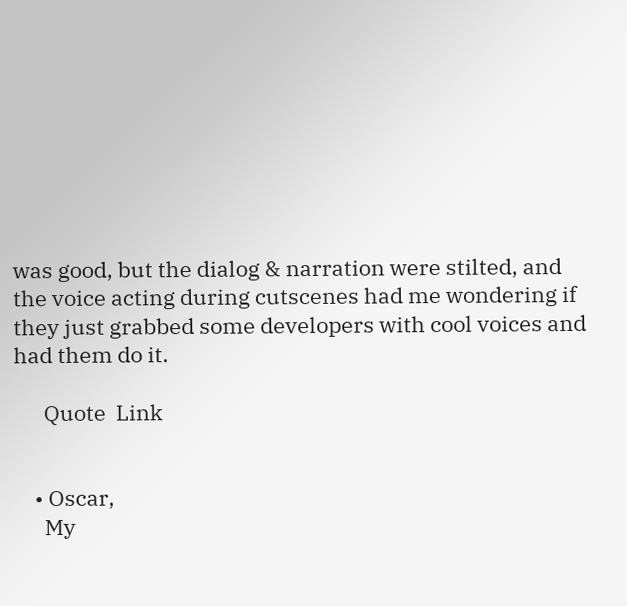was good, but the dialog & narration were stilted, and the voice acting during cutscenes had me wondering if they just grabbed some developers with cool voices and had them do it.

      Quote  Link


    • Oscar,
      My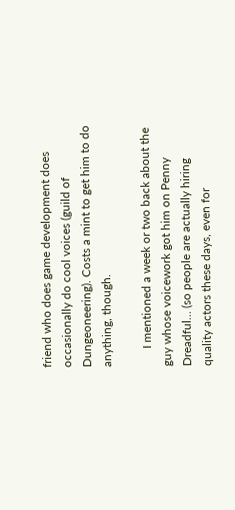friend who does game development does occasionally do cool voices (guild of Dungeoneering). Costs a mint to get him to do anything, though.

      I mentioned a week or two back about the guy whose voicework got him on Penny Dreadful… (so people are actually hiring quality actors these days, even for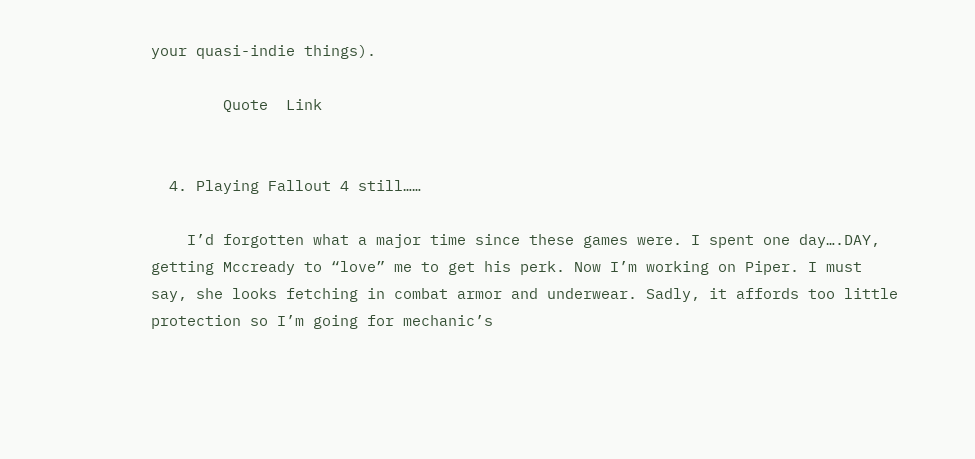your quasi-indie things).

        Quote  Link


  4. Playing Fallout 4 still……

    I’d forgotten what a major time since these games were. I spent one day….DAY, getting Mccready to “love” me to get his perk. Now I’m working on Piper. I must say, she looks fetching in combat armor and underwear. Sadly, it affords too little protection so I’m going for mechanic’s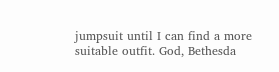jumpsuit until I can find a more suitable outfit. God, Bethesda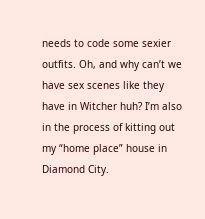needs to code some sexier outfits. Oh, and why can’t we have sex scenes like they have in Witcher huh? I’m also in the process of kitting out my “home place” house in Diamond City.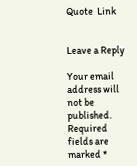Quote  Link


Leave a Reply

Your email address will not be published. Required fields are marked *